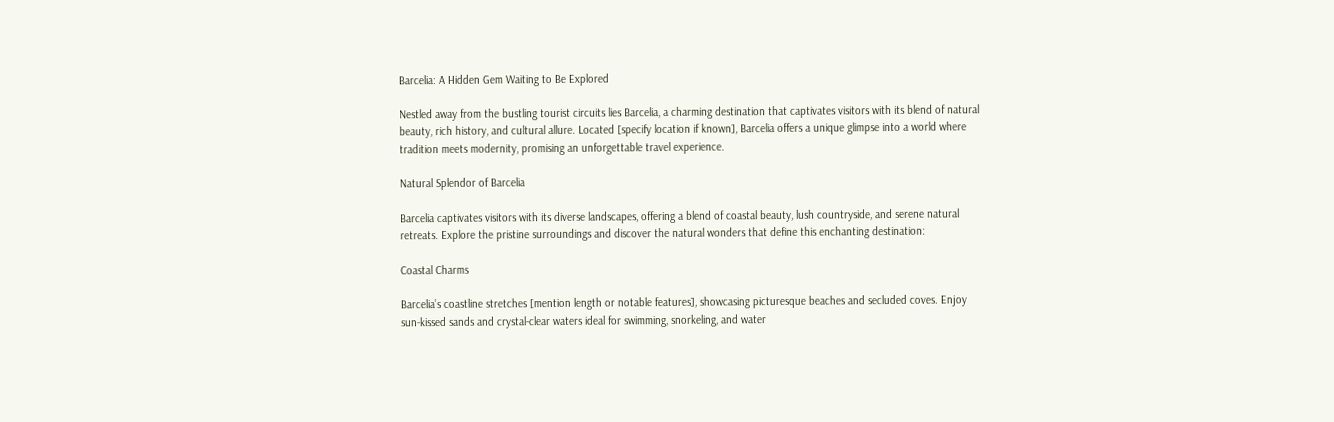Barcelia: A Hidden Gem Waiting to Be Explored

Nestled away from the bustling tourist circuits lies Barcelia, a charming destination that captivates visitors with its blend of natural beauty, rich history, and cultural allure. Located [specify location if known], Barcelia offers a unique glimpse into a world where tradition meets modernity, promising an unforgettable travel experience.

Natural Splendor of Barcelia

Barcelia captivates visitors with its diverse landscapes, offering a blend of coastal beauty, lush countryside, and serene natural retreats. Explore the pristine surroundings and discover the natural wonders that define this enchanting destination:

Coastal Charms

Barcelia’s coastline stretches [mention length or notable features], showcasing picturesque beaches and secluded coves. Enjoy sun-kissed sands and crystal-clear waters ideal for swimming, snorkeling, and water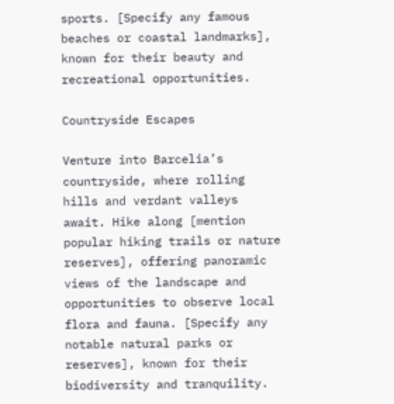sports. [Specify any famous beaches or coastal landmarks], known for their beauty and recreational opportunities.

Countryside Escapes

Venture into Barcelia’s countryside, where rolling hills and verdant valleys await. Hike along [mention popular hiking trails or nature reserves], offering panoramic views of the landscape and opportunities to observe local flora and fauna. [Specify any notable natural parks or reserves], known for their biodiversity and tranquility.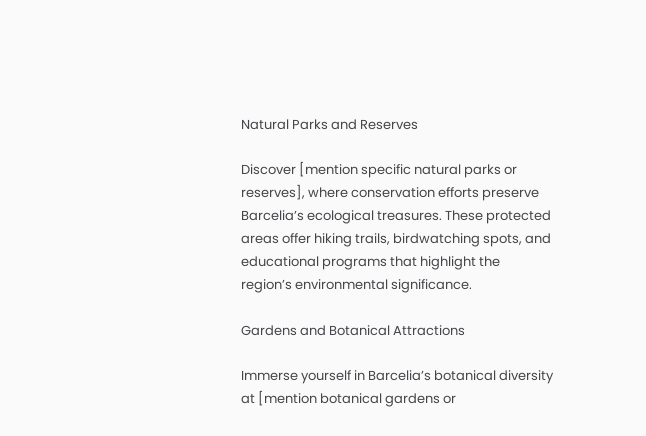Natural Parks and Reserves

Discover [mention specific natural parks or reserves], where conservation efforts preserve Barcelia’s ecological treasures. These protected areas offer hiking trails, birdwatching spots, and educational programs that highlight the region’s environmental significance.

Gardens and Botanical Attractions

Immerse yourself in Barcelia’s botanical diversity at [mention botanical gardens or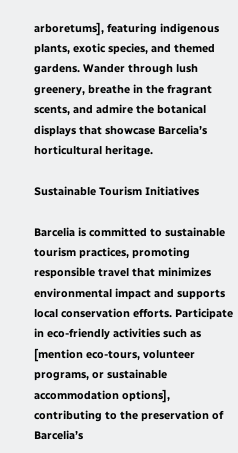arboretums], featuring indigenous plants, exotic species, and themed gardens. Wander through lush greenery, breathe in the fragrant scents, and admire the botanical displays that showcase Barcelia’s horticultural heritage.

Sustainable Tourism Initiatives

Barcelia is committed to sustainable tourism practices, promoting responsible travel that minimizes environmental impact and supports local conservation efforts. Participate in eco-friendly activities such as [mention eco-tours, volunteer programs, or sustainable accommodation options], contributing to the preservation of Barcelia’s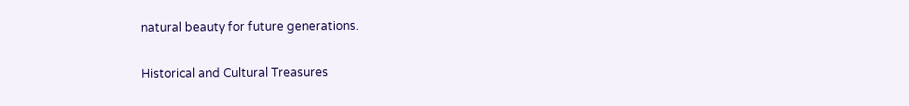natural beauty for future generations.

Historical and Cultural Treasures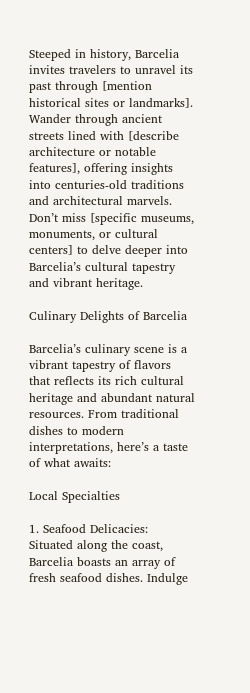Steeped in history, Barcelia invites travelers to unravel its past through [mention historical sites or landmarks]. Wander through ancient streets lined with [describe architecture or notable features], offering insights into centuries-old traditions and architectural marvels. Don’t miss [specific museums, monuments, or cultural centers] to delve deeper into Barcelia’s cultural tapestry and vibrant heritage.

Culinary Delights of Barcelia

Barcelia’s culinary scene is a vibrant tapestry of flavors that reflects its rich cultural heritage and abundant natural resources. From traditional dishes to modern interpretations, here’s a taste of what awaits:

Local Specialties

1. Seafood Delicacies: Situated along the coast, Barcelia boasts an array of fresh seafood dishes. Indulge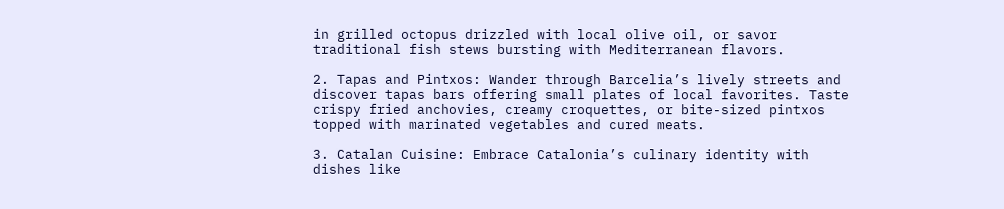in grilled octopus drizzled with local olive oil, or savor traditional fish stews bursting with Mediterranean flavors.

2. Tapas and Pintxos: Wander through Barcelia’s lively streets and discover tapas bars offering small plates of local favorites. Taste crispy fried anchovies, creamy croquettes, or bite-sized pintxos topped with marinated vegetables and cured meats.

3. Catalan Cuisine: Embrace Catalonia’s culinary identity with dishes like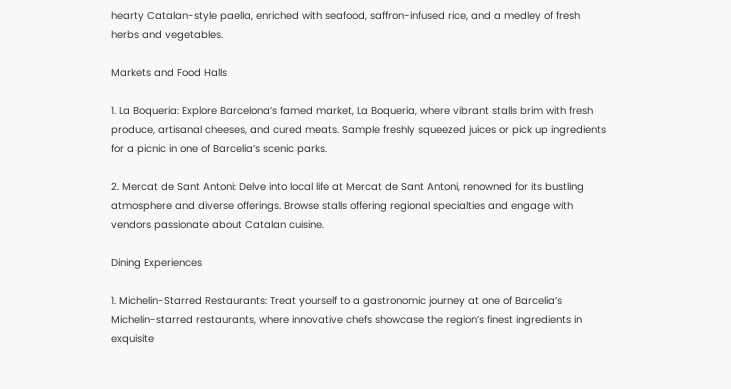hearty Catalan-style paella, enriched with seafood, saffron-infused rice, and a medley of fresh herbs and vegetables.

Markets and Food Halls

1. La Boqueria: Explore Barcelona’s famed market, La Boqueria, where vibrant stalls brim with fresh produce, artisanal cheeses, and cured meats. Sample freshly squeezed juices or pick up ingredients for a picnic in one of Barcelia’s scenic parks.

2. Mercat de Sant Antoni: Delve into local life at Mercat de Sant Antoni, renowned for its bustling atmosphere and diverse offerings. Browse stalls offering regional specialties and engage with vendors passionate about Catalan cuisine.

Dining Experiences

1. Michelin-Starred Restaurants: Treat yourself to a gastronomic journey at one of Barcelia’s Michelin-starred restaurants, where innovative chefs showcase the region’s finest ingredients in exquisite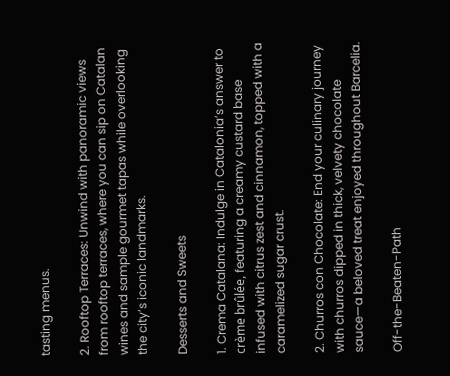tasting menus.

2. Rooftop Terraces: Unwind with panoramic views from rooftop terraces, where you can sip on Catalan wines and sample gourmet tapas while overlooking the city’s iconic landmarks.

Desserts and Sweets

1. Crema Catalana: Indulge in Catalonia’s answer to crème brûlée, featuring a creamy custard base infused with citrus zest and cinnamon, topped with a caramelized sugar crust.

2. Churros con Chocolate: End your culinary journey with churros dipped in thick, velvety chocolate sauce—a beloved treat enjoyed throughout Barcelia.

Off-the-Beaten-Path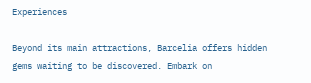Experiences

Beyond its main attractions, Barcelia offers hidden gems waiting to be discovered. Embark on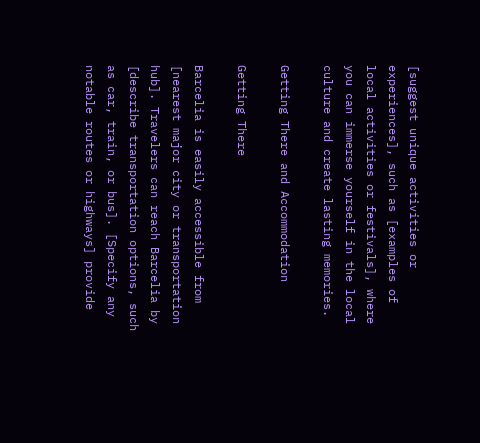[suggest unique activities or experiences], such as [examples of local activities or festivals], where you can immerse yourself in the local culture and create lasting memories.

Getting There and Accommodation

Getting There

Barcelia is easily accessible from [nearest major city or transportation hub]. Travelers can reach Barcelia by [describe transportation options, such as car, train, or bus]. [Specify any notable routes or highways] provide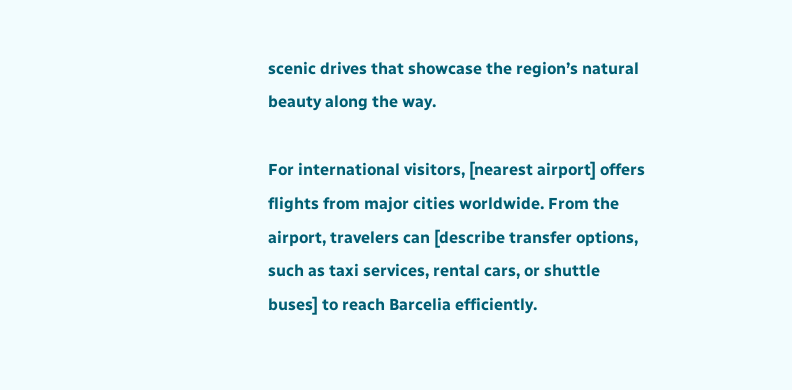scenic drives that showcase the region’s natural beauty along the way.

For international visitors, [nearest airport] offers flights from major cities worldwide. From the airport, travelers can [describe transfer options, such as taxi services, rental cars, or shuttle buses] to reach Barcelia efficiently.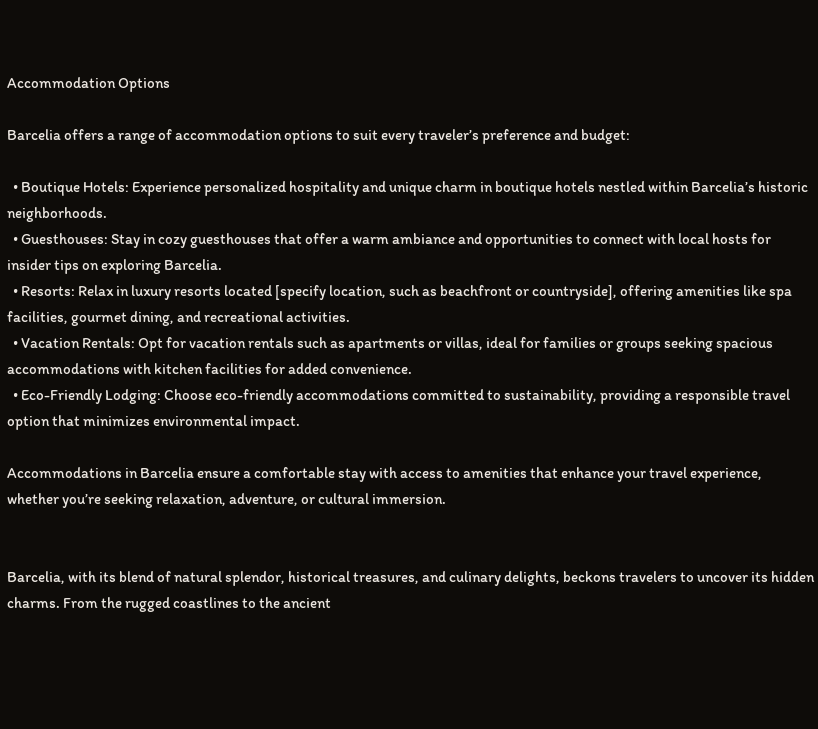Accommodation Options

Barcelia offers a range of accommodation options to suit every traveler’s preference and budget:

  • Boutique Hotels: Experience personalized hospitality and unique charm in boutique hotels nestled within Barcelia’s historic neighborhoods.
  • Guesthouses: Stay in cozy guesthouses that offer a warm ambiance and opportunities to connect with local hosts for insider tips on exploring Barcelia.
  • Resorts: Relax in luxury resorts located [specify location, such as beachfront or countryside], offering amenities like spa facilities, gourmet dining, and recreational activities.
  • Vacation Rentals: Opt for vacation rentals such as apartments or villas, ideal for families or groups seeking spacious accommodations with kitchen facilities for added convenience.
  • Eco-Friendly Lodging: Choose eco-friendly accommodations committed to sustainability, providing a responsible travel option that minimizes environmental impact.

Accommodations in Barcelia ensure a comfortable stay with access to amenities that enhance your travel experience, whether you’re seeking relaxation, adventure, or cultural immersion.


Barcelia, with its blend of natural splendor, historical treasures, and culinary delights, beckons travelers to uncover its hidden charms. From the rugged coastlines to the ancient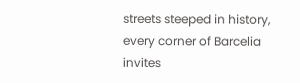streets steeped in history, every corner of Barcelia invites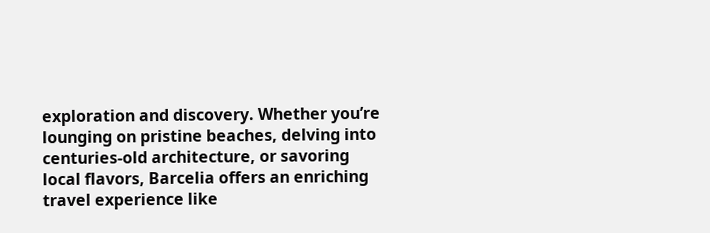exploration and discovery. Whether you’re lounging on pristine beaches, delving into centuries-old architecture, or savoring local flavors, Barcelia offers an enriching travel experience like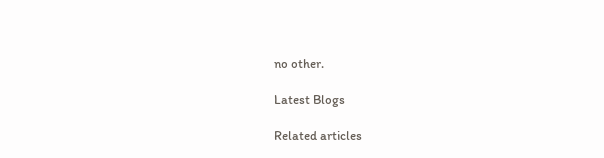no other.

Latest Blogs

Related articles